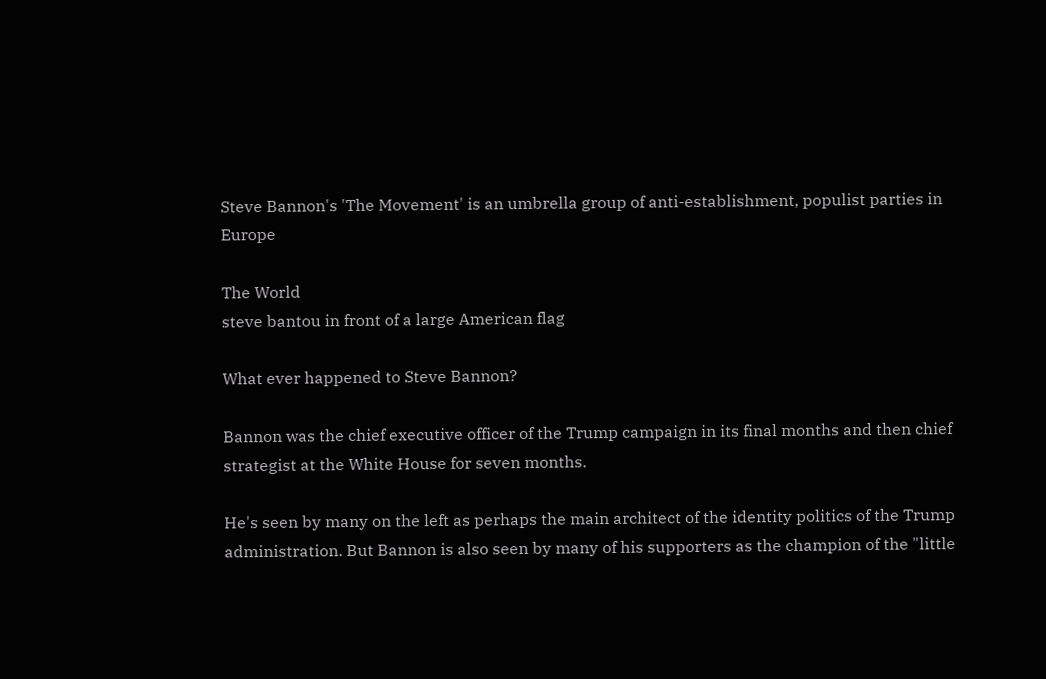Steve Bannon's 'The Movement' is an umbrella group of anti-establishment, populist parties in Europe

The World
steve bantou in front of a large American flag

What ever happened to Steve Bannon?

Bannon was the chief executive officer of the Trump campaign in its final months and then chief strategist at the White House for seven months.

He's seen by many on the left as perhaps the main architect of the identity politics of the Trump administration. But Bannon is also seen by many of his supporters as the champion of the "little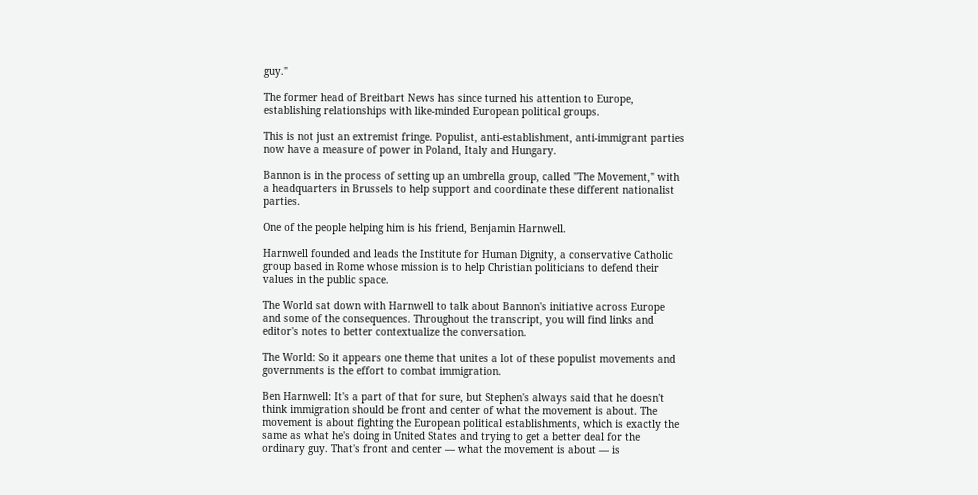guy."

The former head of Breitbart News has since turned his attention to Europe, establishing relationships with like-minded European political groups.

This is not just an extremist fringe. Populist, anti-establishment, anti-immigrant parties now have a measure of power in Poland, Italy and Hungary.

Bannon is in the process of setting up an umbrella group, called "The Movement," with a headquarters in Brussels to help support and coordinate these different nationalist parties.

One of the people helping him is his friend, Benjamin Harnwell.

Harnwell founded and leads the Institute for Human Dignity, a conservative Catholic group based in Rome whose mission is to help Christian politicians to defend their values in the public space.

The World sat down with Harnwell to talk about Bannon's initiative across Europe and some of the consequences. Throughout the transcript, you will find links and editor's notes to better contextualize the conversation.

The World: So it appears one theme that unites a lot of these populist movements and governments is the effort to combat immigration.

Ben Harnwell: It's a part of that for sure, but Stephen's always said that he doesn't think immigration should be front and center of what the movement is about. The movement is about fighting the European political establishments, which is exactly the same as what he's doing in United States and trying to get a better deal for the ordinary guy. That's front and center — what the movement is about — is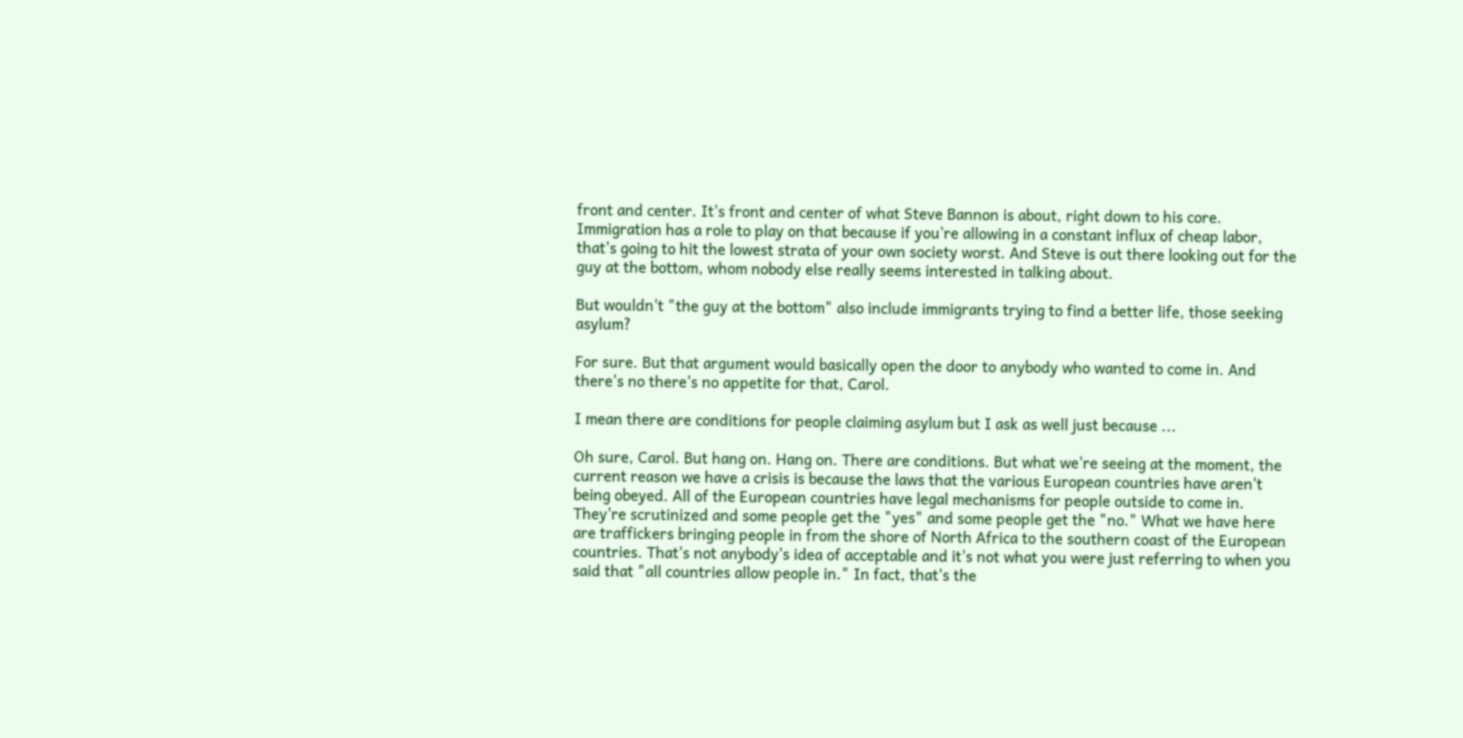front and center. It's front and center of what Steve Bannon is about, right down to his core. Immigration has a role to play on that because if you're allowing in a constant influx of cheap labor, that's going to hit the lowest strata of your own society worst. And Steve is out there looking out for the guy at the bottom, whom nobody else really seems interested in talking about.

But wouldn't "the guy at the bottom" also include immigrants trying to find a better life, those seeking asylum?

For sure. But that argument would basically open the door to anybody who wanted to come in. And there's no there's no appetite for that, Carol.

I mean there are conditions for people claiming asylum but I ask as well just because ...

Oh sure, Carol. But hang on. Hang on. There are conditions. But what we're seeing at the moment, the current reason we have a crisis is because the laws that the various European countries have aren't being obeyed. All of the European countries have legal mechanisms for people outside to come in. They're scrutinized and some people get the "yes" and some people get the "no." What we have here are traffickers bringing people in from the shore of North Africa to the southern coast of the European countries. That's not anybody's idea of acceptable and it's not what you were just referring to when you said that "all countries allow people in." In fact, that's the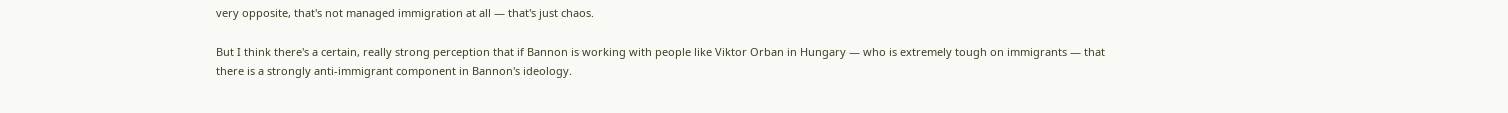very opposite, that's not managed immigration at all — that's just chaos.

But I think there's a certain, really strong perception that if Bannon is working with people like Viktor Orban in Hungary — who is extremely tough on immigrants — that there is a strongly anti-immigrant component in Bannon's ideology.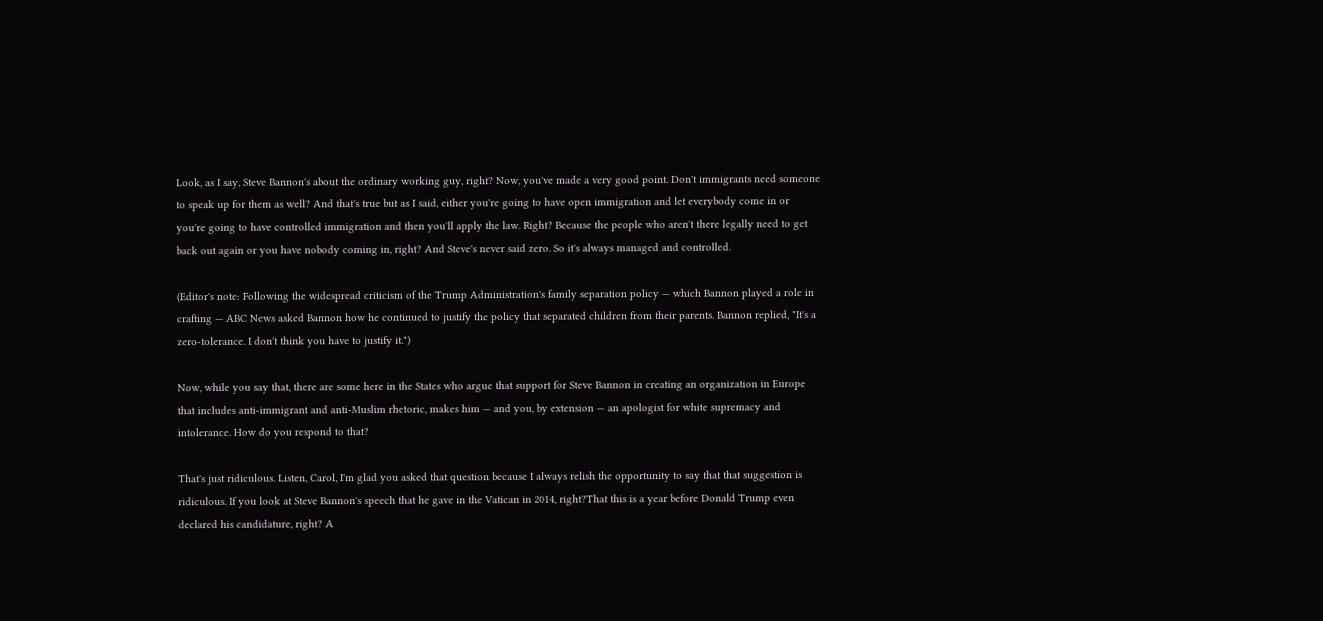Look, as I say, Steve Bannon's about the ordinary working guy, right? Now, you've made a very good point. Don't immigrants need someone to speak up for them as well? And that's true but as I said, either you're going to have open immigration and let everybody come in or you're going to have controlled immigration and then you'll apply the law. Right? Because the people who aren't there legally need to get back out again or you have nobody coming in, right? And Steve's never said zero. So it's always managed and controlled.

(Editor's note: Following the widespread criticism of the Trump Administration's family separation policy — which Bannon played a role in crafting — ABC News asked Bannon how he continued to justify the policy that separated children from their parents. Bannon replied, "It's a zero-tolerance. I don't think you have to justify it.")

Now, while you say that, there are some here in the States who argue that support for Steve Bannon in creating an organization in Europe that includes anti-immigrant and anti-Muslim rhetoric, makes him — and you, by extension — an apologist for white supremacy and intolerance. How do you respond to that?

That's just ridiculous. Listen, Carol, I'm glad you asked that question because I always relish the opportunity to say that that suggestion is ridiculous. If you look at Steve Bannon's speech that he gave in the Vatican in 2014, right?That this is a year before Donald Trump even declared his candidature, right? A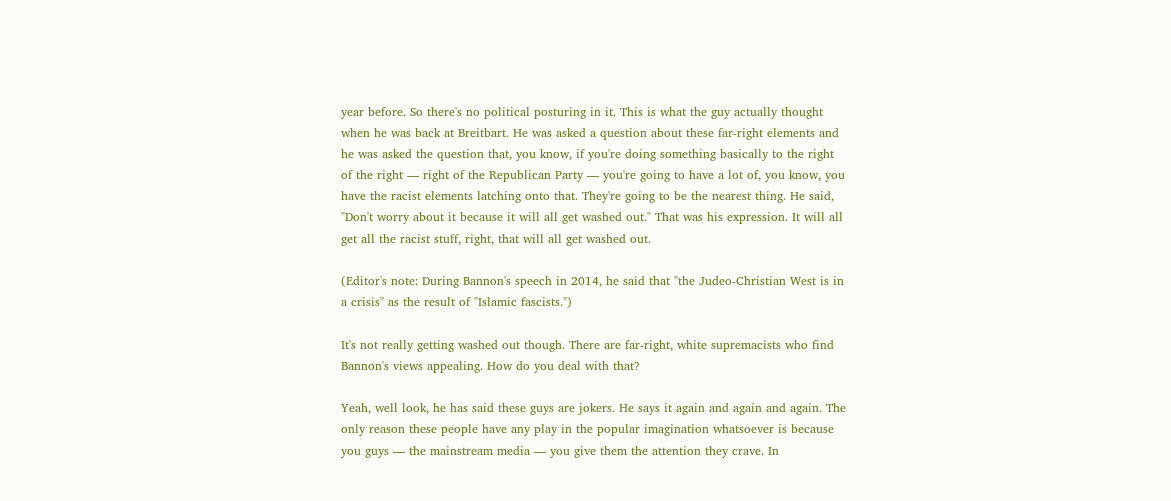year before. So there's no political posturing in it. This is what the guy actually thought when he was back at Breitbart. He was asked a question about these far-right elements and he was asked the question that, you know, if you're doing something basically to the right of the right — right of the Republican Party — you're going to have a lot of, you know, you have the racist elements latching onto that. They're going to be the nearest thing. He said, "Don't worry about it because it will all get washed out." That was his expression. It will all get all the racist stuff, right, that will all get washed out.

(Editor's note: During Bannon's speech in 2014, he said that "the Judeo-Christian West is in a crisis" as the result of "Islamic fascists.")

It's not really getting washed out though. There are far-right, white supremacists who find Bannon's views appealing. How do you deal with that?

Yeah, well look, he has said these guys are jokers. He says it again and again and again. The only reason these people have any play in the popular imagination whatsoever is because you guys — the mainstream media — you give them the attention they crave. In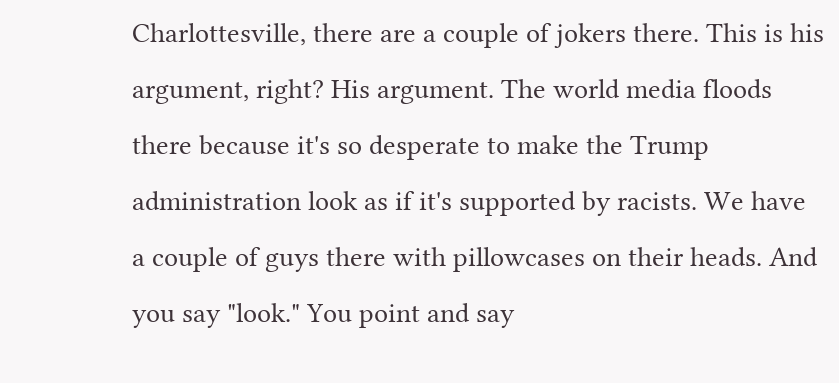Charlottesville, there are a couple of jokers there. This is his argument, right? His argument. The world media floods there because it's so desperate to make the Trump administration look as if it's supported by racists. We have a couple of guys there with pillowcases on their heads. And you say "look." You point and say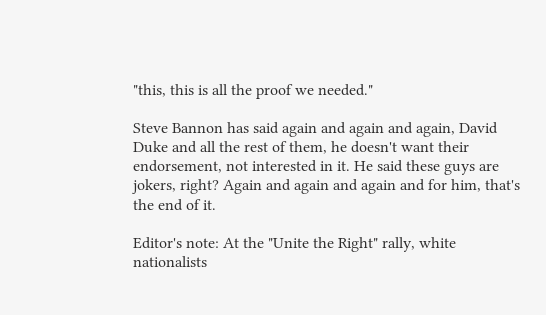"this, this is all the proof we needed."

Steve Bannon has said again and again and again, David Duke and all the rest of them, he doesn't want their endorsement, not interested in it. He said these guys are jokers, right? Again and again and again and for him, that's the end of it.

Editor's note: At the "Unite the Right" rally, white nationalists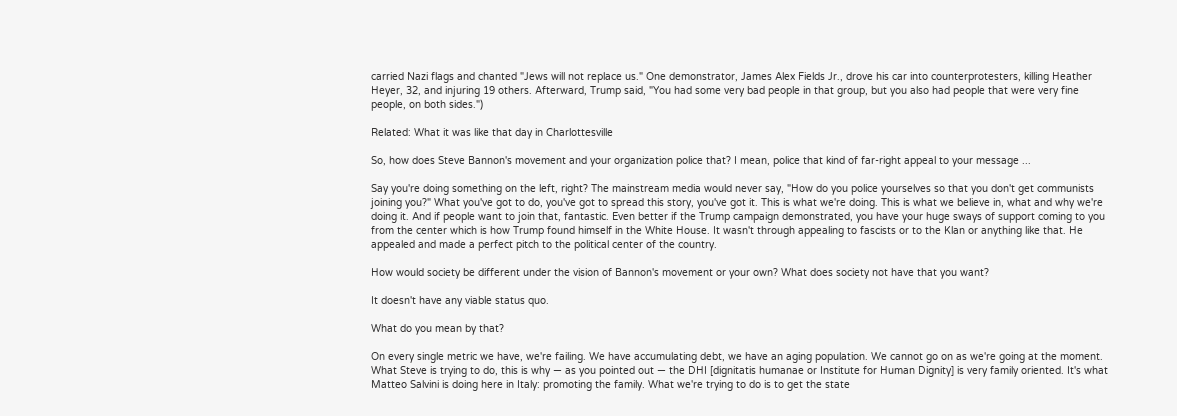carried Nazi flags and chanted "Jews will not replace us." One demonstrator, James Alex Fields Jr., drove his car into counterprotesters, killing Heather Heyer, 32, and injuring 19 others. Afterward, Trump said, "You had some very bad people in that group, but you also had people that were very fine people, on both sides.")

Related: What it was like that day in Charlottesville

So, how does Steve Bannon's movement and your organization police that? I mean, police that kind of far-right appeal to your message ...

Say you're doing something on the left, right? The mainstream media would never say, "How do you police yourselves so that you don't get communists joining you?" What you've got to do, you've got to spread this story, you've got it. This is what we're doing. This is what we believe in, what and why we're doing it. And if people want to join that, fantastic. Even better if the Trump campaign demonstrated, you have your huge sways of support coming to you from the center which is how Trump found himself in the White House. It wasn't through appealing to fascists or to the Klan or anything like that. He appealed and made a perfect pitch to the political center of the country.

How would society be different under the vision of Bannon's movement or your own? What does society not have that you want?

It doesn't have any viable status quo.

What do you mean by that?

On every single metric we have, we're failing. We have accumulating debt, we have an aging population. We cannot go on as we're going at the moment. What Steve is trying to do, this is why — as you pointed out — the DHI [dignitatis humanae or Institute for Human Dignity] is very family oriented. It's what Matteo Salvini is doing here in Italy: promoting the family. What we're trying to do is to get the state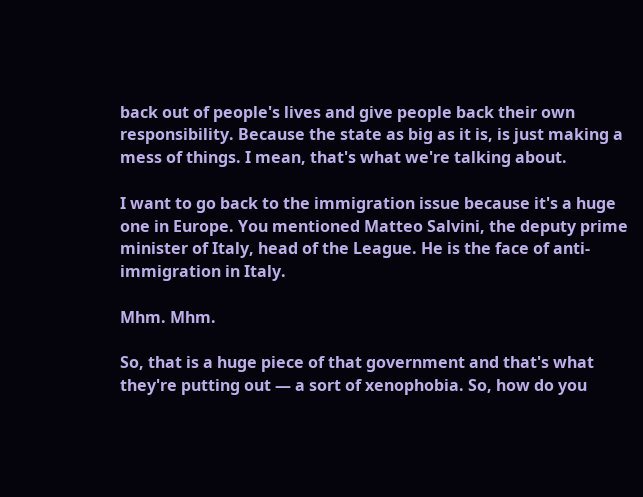back out of people's lives and give people back their own responsibility. Because the state as big as it is, is just making a mess of things. I mean, that's what we're talking about.

I want to go back to the immigration issue because it's a huge one in Europe. You mentioned Matteo Salvini, the deputy prime minister of Italy, head of the League. He is the face of anti-immigration in Italy.

Mhm. Mhm.

So, that is a huge piece of that government and that's what they're putting out — a sort of xenophobia. So, how do you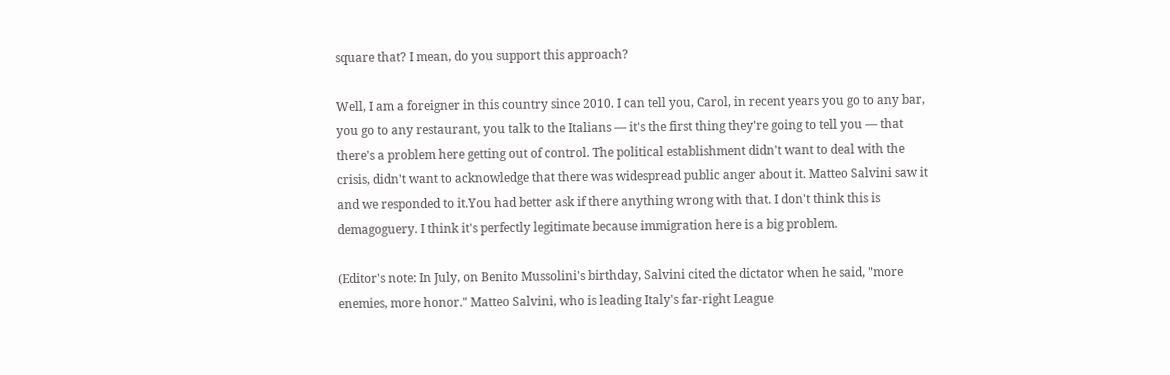square that? I mean, do you support this approach?

Well, I am a foreigner in this country since 2010. I can tell you, Carol, in recent years you go to any bar, you go to any restaurant, you talk to the Italians — it's the first thing they're going to tell you — that there's a problem here getting out of control. The political establishment didn't want to deal with the crisis, didn't want to acknowledge that there was widespread public anger about it. Matteo Salvini saw it and we responded to it.You had better ask if there anything wrong with that. I don't think this is demagoguery. I think it's perfectly legitimate because immigration here is a big problem.

(Editor's note: In July, on Benito Mussolini's birthday, Salvini cited the dictator when he said, "more enemies, more honor." Matteo Salvini, who is leading Italy's far-right League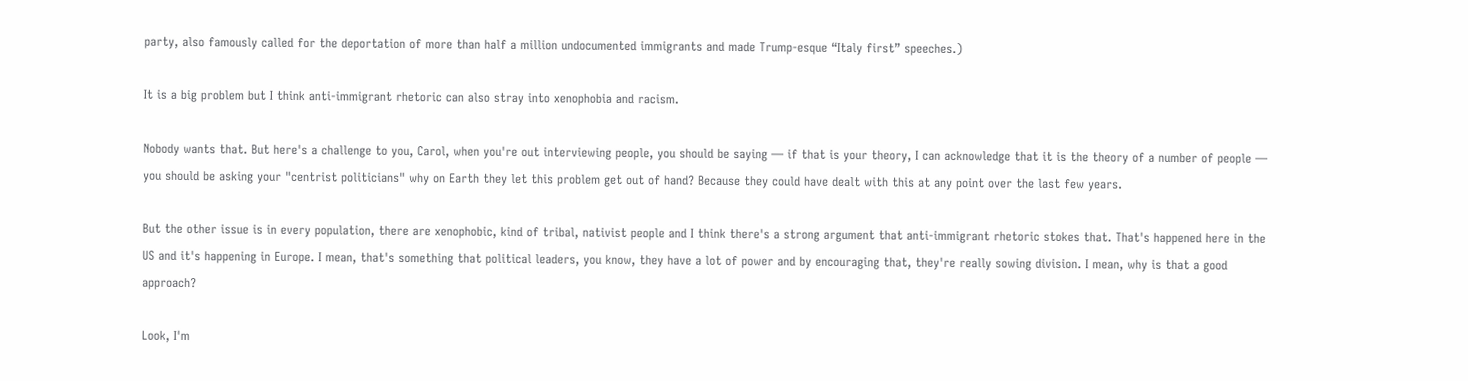party, also famously called for the deportation of more than half a million undocumented immigrants and made Trump-esque “Italy first” speeches.)

It is a big problem but I think anti-immigrant rhetoric can also stray into xenophobia and racism.

Nobody wants that. But here's a challenge to you, Carol, when you're out interviewing people, you should be saying — if that is your theory, I can acknowledge that it is the theory of a number of people — you should be asking your "centrist politicians" why on Earth they let this problem get out of hand? Because they could have dealt with this at any point over the last few years.

But the other issue is in every population, there are xenophobic, kind of tribal, nativist people and I think there's a strong argument that anti-immigrant rhetoric stokes that. That's happened here in the US and it's happening in Europe. I mean, that's something that political leaders, you know, they have a lot of power and by encouraging that, they're really sowing division. I mean, why is that a good approach?

Look, I'm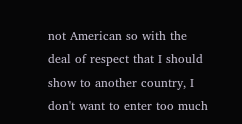not American so with the deal of respect that I should show to another country, I don't want to enter too much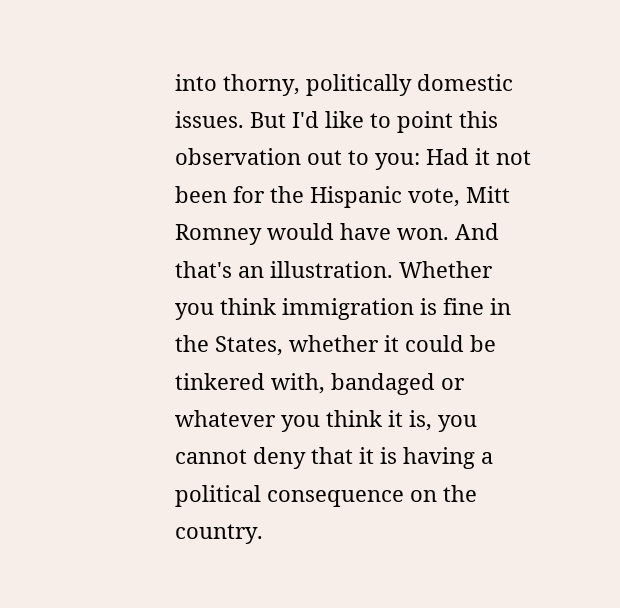into thorny, politically domestic issues. But I'd like to point this observation out to you: Had it not been for the Hispanic vote, Mitt Romney would have won. And that's an illustration. Whether you think immigration is fine in the States, whether it could be tinkered with, bandaged or whatever you think it is, you cannot deny that it is having a political consequence on the country.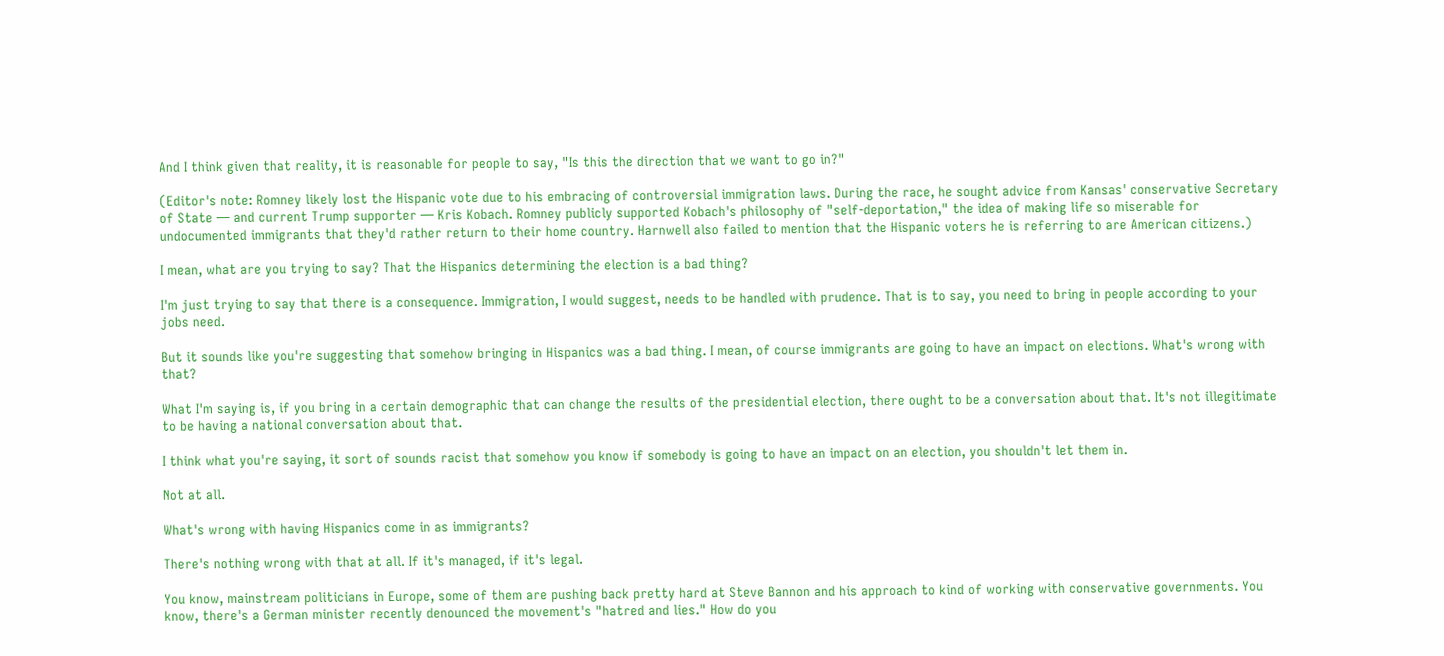And I think given that reality, it is reasonable for people to say, "Is this the direction that we want to go in?"

(Editor's note: Romney likely lost the Hispanic vote due to his embracing of controversial immigration laws. During the race, he sought advice from Kansas' conservative Secretary of State — and current Trump supporter — Kris Kobach. Romney publicly supported Kobach's philosophy of "self-deportation," the idea of making life so miserable for undocumented immigrants that they'd rather return to their home country. Harnwell also failed to mention that the Hispanic voters he is referring to are American citizens.)

I mean, what are you trying to say? That the Hispanics determining the election is a bad thing?

I'm just trying to say that there is a consequence. Immigration, I would suggest, needs to be handled with prudence. That is to say, you need to bring in people according to your jobs need.

But it sounds like you're suggesting that somehow bringing in Hispanics was a bad thing. I mean, of course immigrants are going to have an impact on elections. What's wrong with that?

What I'm saying is, if you bring in a certain demographic that can change the results of the presidential election, there ought to be a conversation about that. It's not illegitimate to be having a national conversation about that.

I think what you're saying, it sort of sounds racist that somehow you know if somebody is going to have an impact on an election, you shouldn't let them in.

Not at all.

What's wrong with having Hispanics come in as immigrants?

There's nothing wrong with that at all. If it's managed, if it's legal.

You know, mainstream politicians in Europe, some of them are pushing back pretty hard at Steve Bannon and his approach to kind of working with conservative governments. You know, there's a German minister recently denounced the movement's "hatred and lies." How do you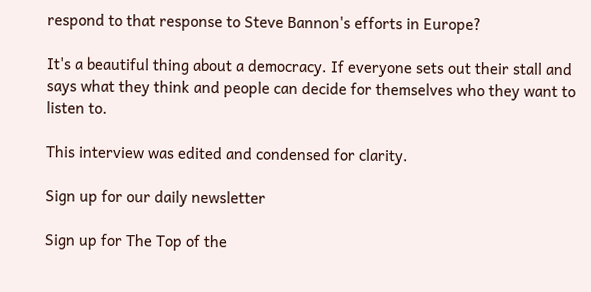respond to that response to Steve Bannon's efforts in Europe?

It's a beautiful thing about a democracy. If everyone sets out their stall and says what they think and people can decide for themselves who they want to listen to.

This interview was edited and condensed for clarity.

Sign up for our daily newsletter

Sign up for The Top of the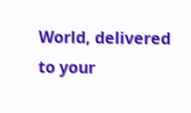World, delivered to your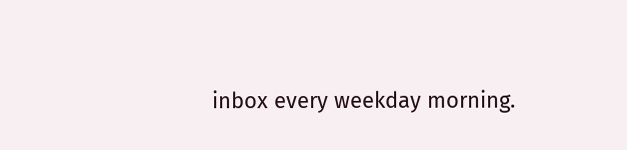inbox every weekday morning.